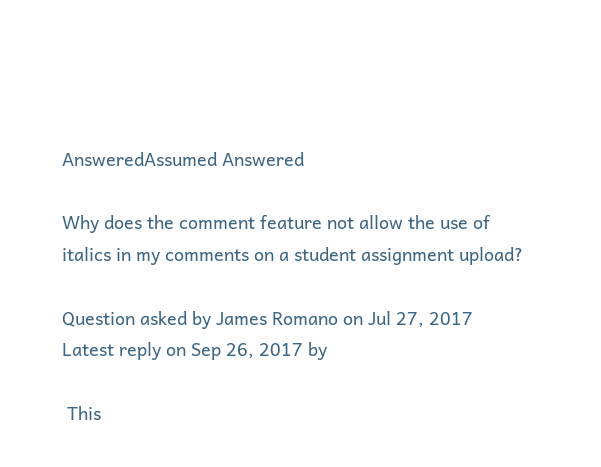AnsweredAssumed Answered

Why does the comment feature not allow the use of italics in my comments on a student assignment upload?

Question asked by James Romano on Jul 27, 2017
Latest reply on Sep 26, 2017 by

 This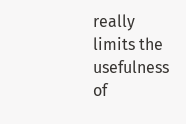really limits the usefulness of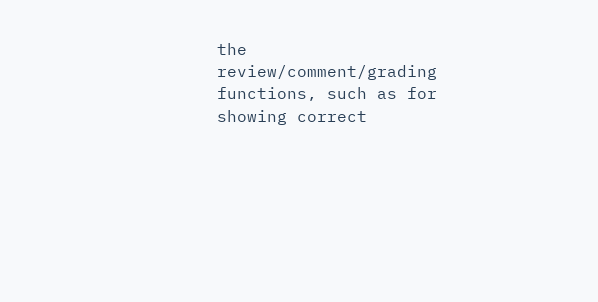the review/comment/grading functions, such as for showing correct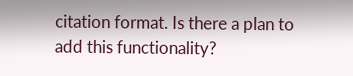citation format. Is there a plan to add this functionality?